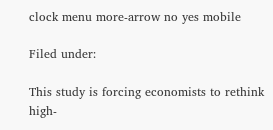clock menu more-arrow no yes mobile

Filed under:

This study is forcing economists to rethink high-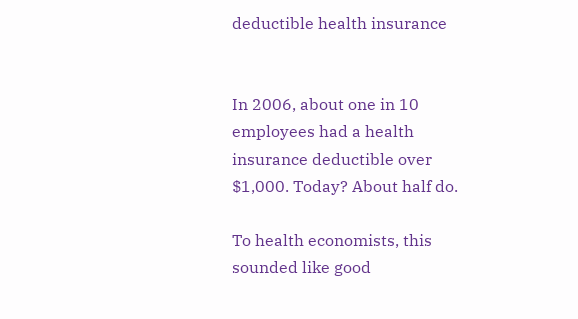deductible health insurance


In 2006, about one in 10 employees had a health insurance deductible over $1,000. Today? About half do.

To health economists, this sounded like good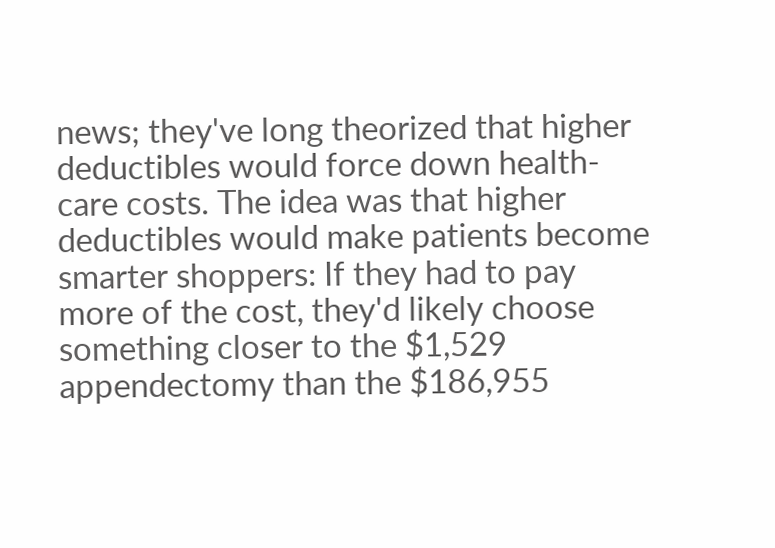news; they've long theorized that higher deductibles would force down health-care costs. The idea was that higher deductibles would make patients become smarter shoppers: If they had to pay more of the cost, they'd likely choose something closer to the $1,529 appendectomy than the $186,955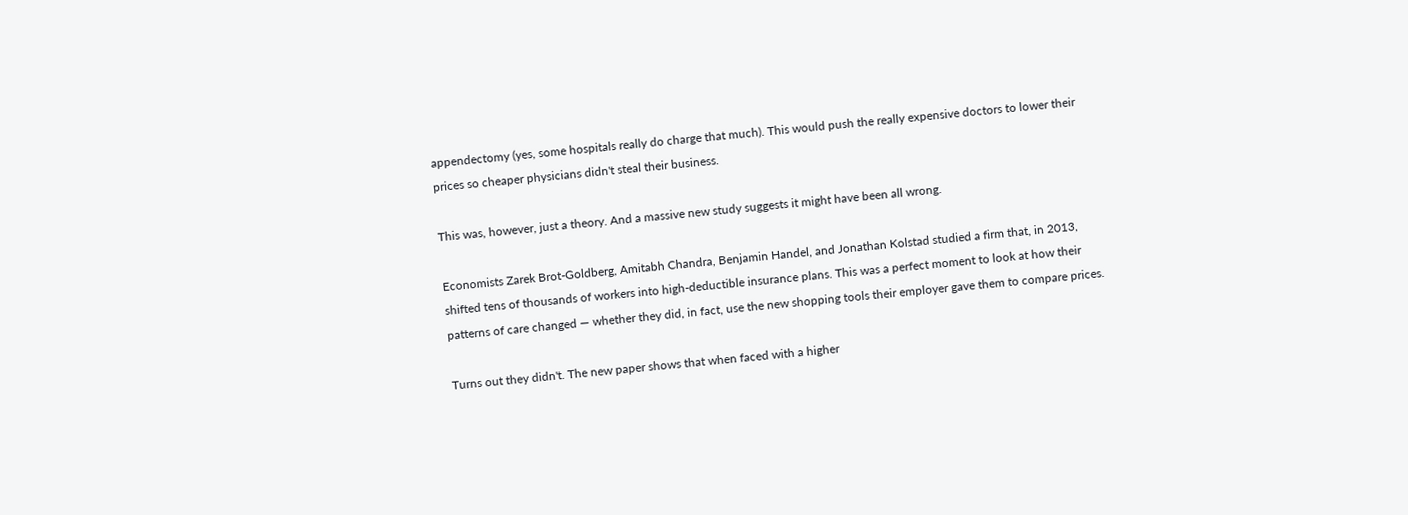appendectomy (yes, some hospitals really do charge that much). This would push the really expensive doctors to lower their prices so cheaper physicians didn't steal their business.

This was, however, just a theory. And a massive new study suggests it might have been all wrong.

Economists Zarek Brot-Goldberg, Amitabh Chandra, Benjamin Handel, and Jonathan Kolstad studied a firm that, in 2013, shifted tens of thousands of workers into high-deductible insurance plans. This was a perfect moment to look at how their patterns of care changed — whether they did, in fact, use the new shopping tools their employer gave them to compare prices.

Turns out they didn't. The new paper shows that when faced with a higher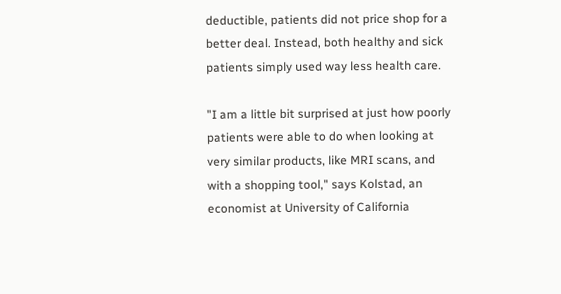deductible, patients did not price shop for a better deal. Instead, both healthy and sick patients simply used way less health care.

"I am a little bit surprised at just how poorly patients were able to do when looking at very similar products, like MRI scans, and with a shopping tool," says Kolstad, an economist at University of California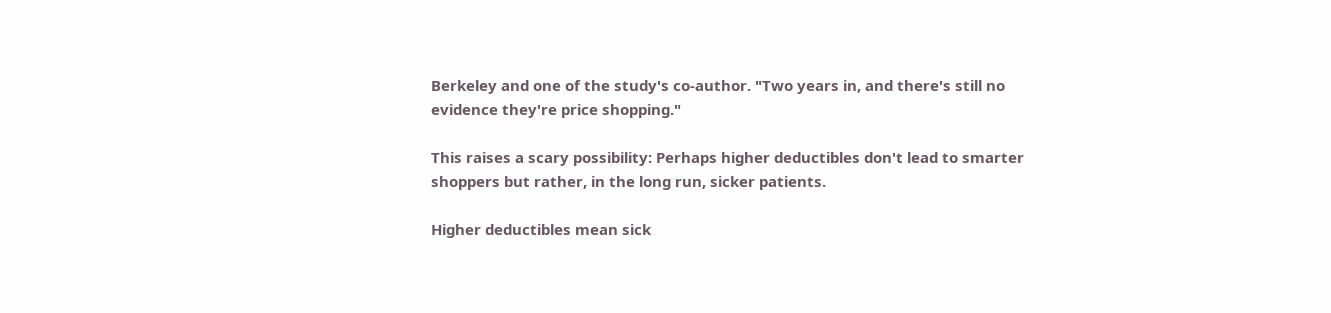Berkeley and one of the study's co-author. "Two years in, and there's still no evidence they're price shopping."

This raises a scary possibility: Perhaps higher deductibles don't lead to smarter shoppers but rather, in the long run, sicker patients.

Higher deductibles mean sick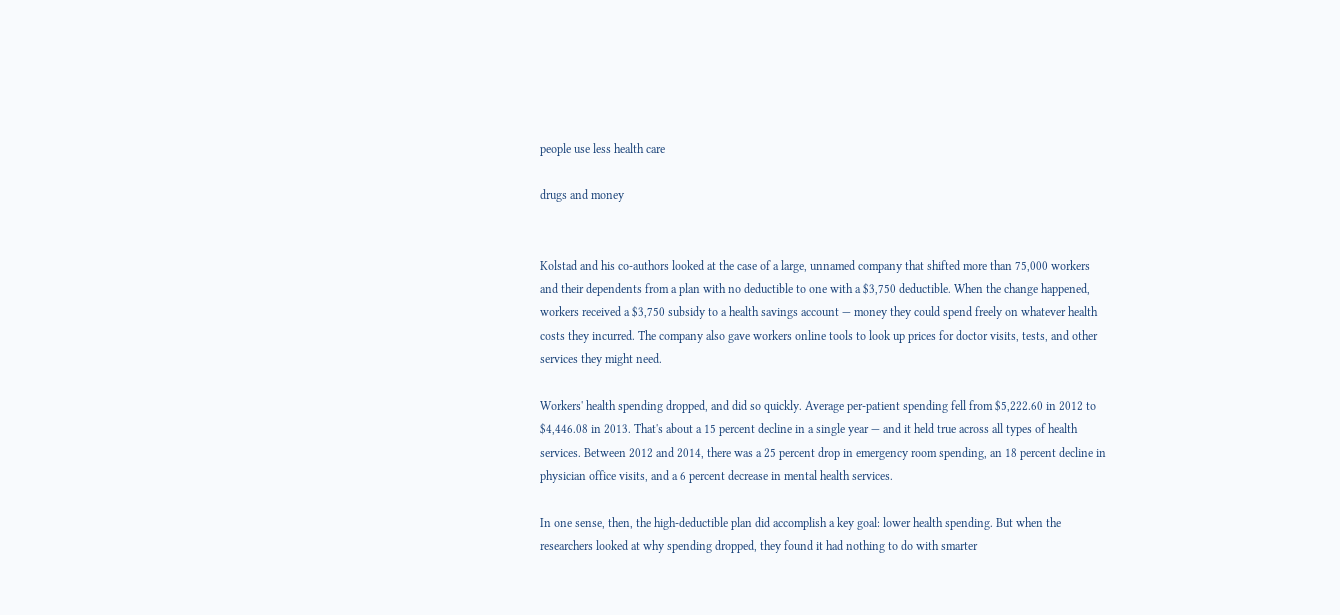people use less health care

drugs and money


Kolstad and his co-authors looked at the case of a large, unnamed company that shifted more than 75,000 workers and their dependents from a plan with no deductible to one with a $3,750 deductible. When the change happened, workers received a $3,750 subsidy to a health savings account — money they could spend freely on whatever health costs they incurred. The company also gave workers online tools to look up prices for doctor visits, tests, and other services they might need.

Workers' health spending dropped, and did so quickly. Average per-patient spending fell from $5,222.60 in 2012 to $4,446.08 in 2013. That's about a 15 percent decline in a single year — and it held true across all types of health services. Between 2012 and 2014, there was a 25 percent drop in emergency room spending, an 18 percent decline in physician office visits, and a 6 percent decrease in mental health services.

In one sense, then, the high-deductible plan did accomplish a key goal: lower health spending. But when the researchers looked at why spending dropped, they found it had nothing to do with smarter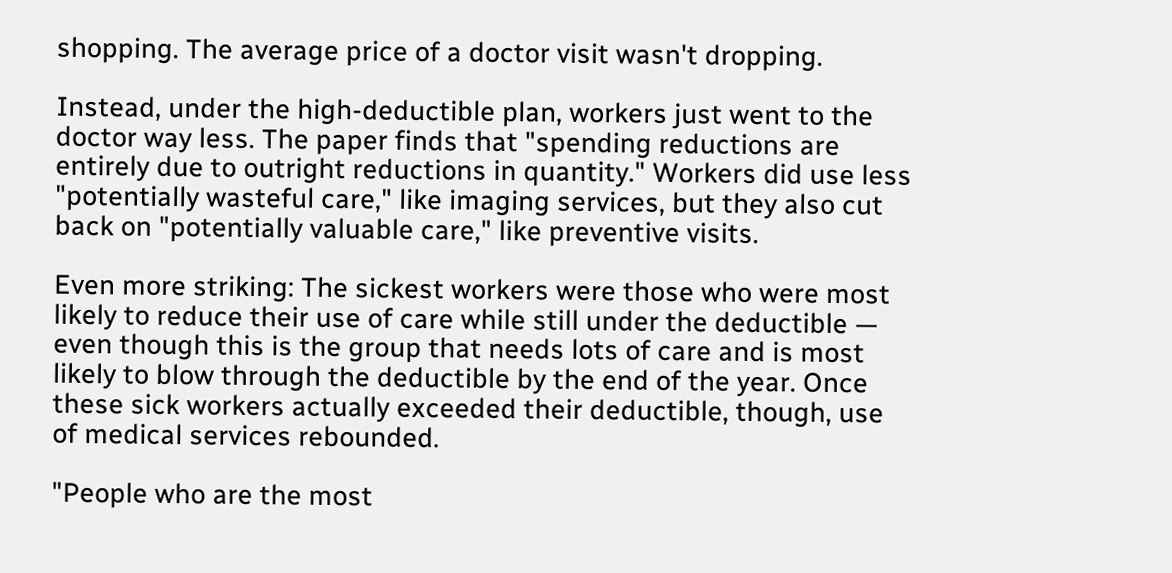shopping. The average price of a doctor visit wasn't dropping.

Instead, under the high-deductible plan, workers just went to the doctor way less. The paper finds that "spending reductions are entirely due to outright reductions in quantity." Workers did use less "potentially wasteful care," like imaging services, but they also cut back on "potentially valuable care," like preventive visits.

Even more striking: The sickest workers were those who were most likely to reduce their use of care while still under the deductible — even though this is the group that needs lots of care and is most likely to blow through the deductible by the end of the year. Once these sick workers actually exceeded their deductible, though, use of medical services rebounded.

"People who are the most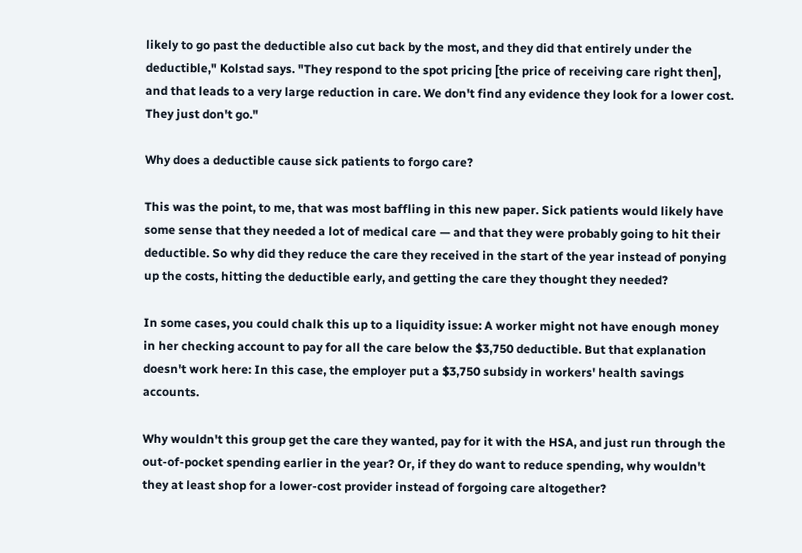likely to go past the deductible also cut back by the most, and they did that entirely under the deductible," Kolstad says. "They respond to the spot pricing [the price of receiving care right then], and that leads to a very large reduction in care. We don't find any evidence they look for a lower cost. They just don't go."

Why does a deductible cause sick patients to forgo care?

This was the point, to me, that was most baffling in this new paper. Sick patients would likely have some sense that they needed a lot of medical care — and that they were probably going to hit their deductible. So why did they reduce the care they received in the start of the year instead of ponying up the costs, hitting the deductible early, and getting the care they thought they needed?

In some cases, you could chalk this up to a liquidity issue: A worker might not have enough money in her checking account to pay for all the care below the $3,750 deductible. But that explanation doesn't work here: In this case, the employer put a $3,750 subsidy in workers' health savings accounts.

Why wouldn't this group get the care they wanted, pay for it with the HSA, and just run through the out-of-pocket spending earlier in the year? Or, if they do want to reduce spending, why wouldn't they at least shop for a lower-cost provider instead of forgoing care altogether?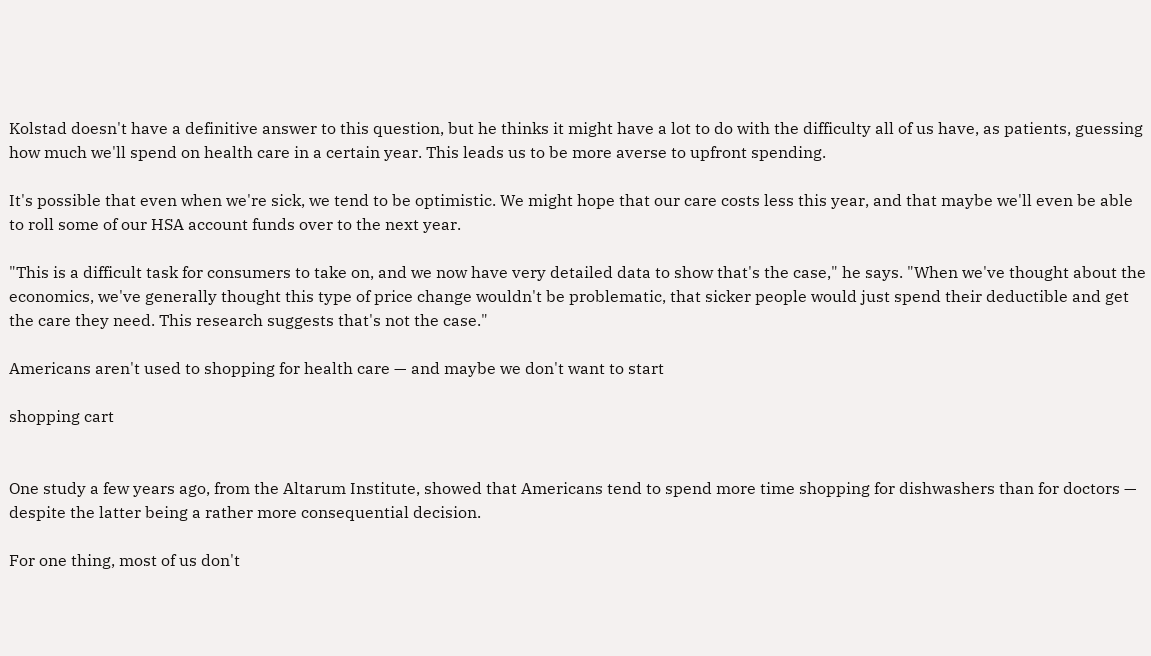Kolstad doesn't have a definitive answer to this question, but he thinks it might have a lot to do with the difficulty all of us have, as patients, guessing how much we'll spend on health care in a certain year. This leads us to be more averse to upfront spending.

It's possible that even when we're sick, we tend to be optimistic. We might hope that our care costs less this year, and that maybe we'll even be able to roll some of our HSA account funds over to the next year.

"This is a difficult task for consumers to take on, and we now have very detailed data to show that's the case," he says. "When we've thought about the economics, we've generally thought this type of price change wouldn't be problematic, that sicker people would just spend their deductible and get the care they need. This research suggests that's not the case."

Americans aren't used to shopping for health care — and maybe we don't want to start

shopping cart


One study a few years ago, from the Altarum Institute, showed that Americans tend to spend more time shopping for dishwashers than for doctors — despite the latter being a rather more consequential decision.

For one thing, most of us don't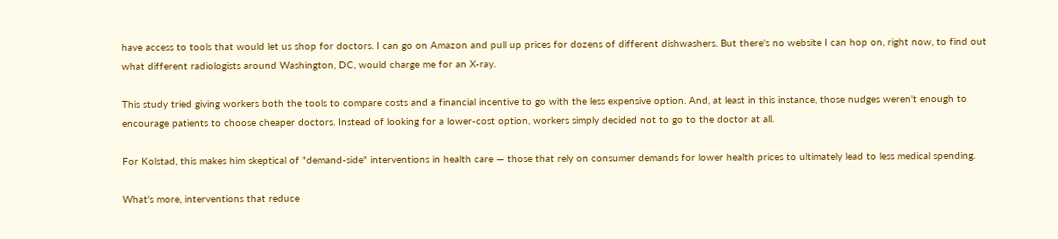have access to tools that would let us shop for doctors. I can go on Amazon and pull up prices for dozens of different dishwashers. But there's no website I can hop on, right now, to find out what different radiologists around Washington, DC, would charge me for an X-ray.

This study tried giving workers both the tools to compare costs and a financial incentive to go with the less expensive option. And, at least in this instance, those nudges weren't enough to encourage patients to choose cheaper doctors. Instead of looking for a lower-cost option, workers simply decided not to go to the doctor at all.

For Kolstad, this makes him skeptical of "demand-side" interventions in health care — those that rely on consumer demands for lower health prices to ultimately lead to less medical spending.

What's more, interventions that reduce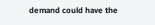demand could have the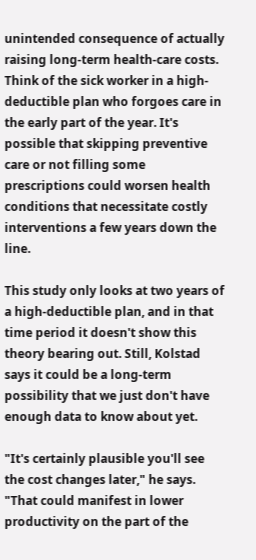unintended consequence of actually raising long-term health-care costs. Think of the sick worker in a high-deductible plan who forgoes care in the early part of the year. It's possible that skipping preventive care or not filling some prescriptions could worsen health conditions that necessitate costly interventions a few years down the line.

This study only looks at two years of a high-deductible plan, and in that time period it doesn't show this theory bearing out. Still, Kolstad says it could be a long-term possibility that we just don't have enough data to know about yet.

"It's certainly plausible you'll see the cost changes later," he says. "That could manifest in lower productivity on the part of the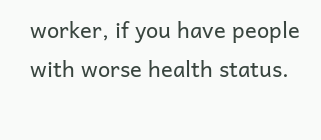worker, if you have people with worse health status.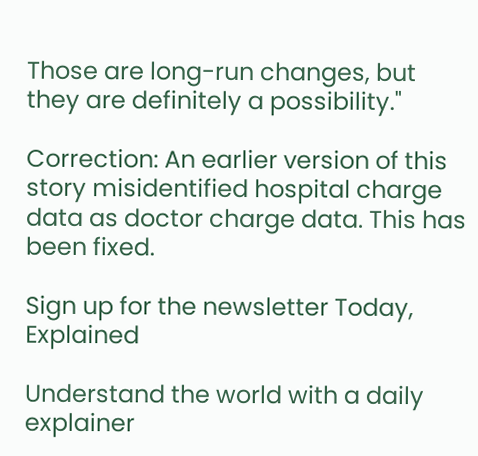Those are long-run changes, but they are definitely a possibility."

Correction: An earlier version of this story misidentified hospital charge data as doctor charge data. This has been fixed.

Sign up for the newsletter Today, Explained

Understand the world with a daily explainer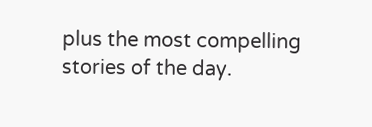plus the most compelling stories of the day.